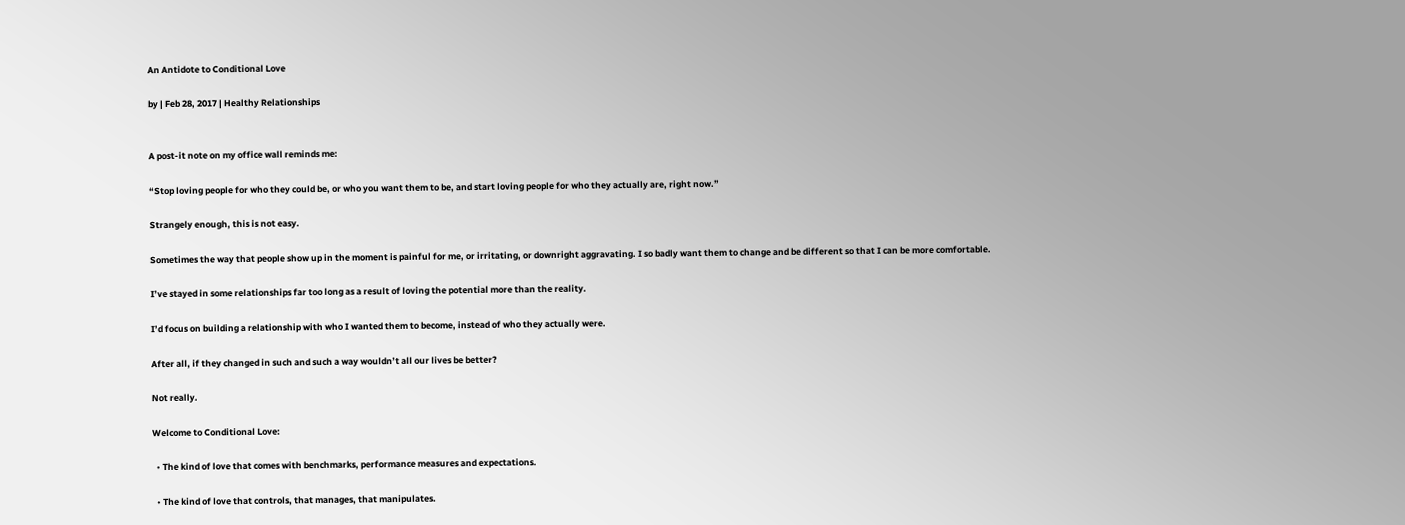An Antidote to Conditional Love

by | Feb 28, 2017 | Healthy Relationships


A post-it note on my office wall reminds me:

“Stop loving people for who they could be, or who you want them to be, and start loving people for who they actually are, right now.”

Strangely enough, this is not easy.

Sometimes the way that people show up in the moment is painful for me, or irritating, or downright aggravating. I so badly want them to change and be different so that I can be more comfortable.

I’ve stayed in some relationships far too long as a result of loving the potential more than the reality.

I’d focus on building a relationship with who I wanted them to become, instead of who they actually were.

After all, if they changed in such and such a way wouldn’t all our lives be better?

Not really.

Welcome to Conditional Love:

  • The kind of love that comes with benchmarks, performance measures and expectations.

  • The kind of love that controls, that manages, that manipulates.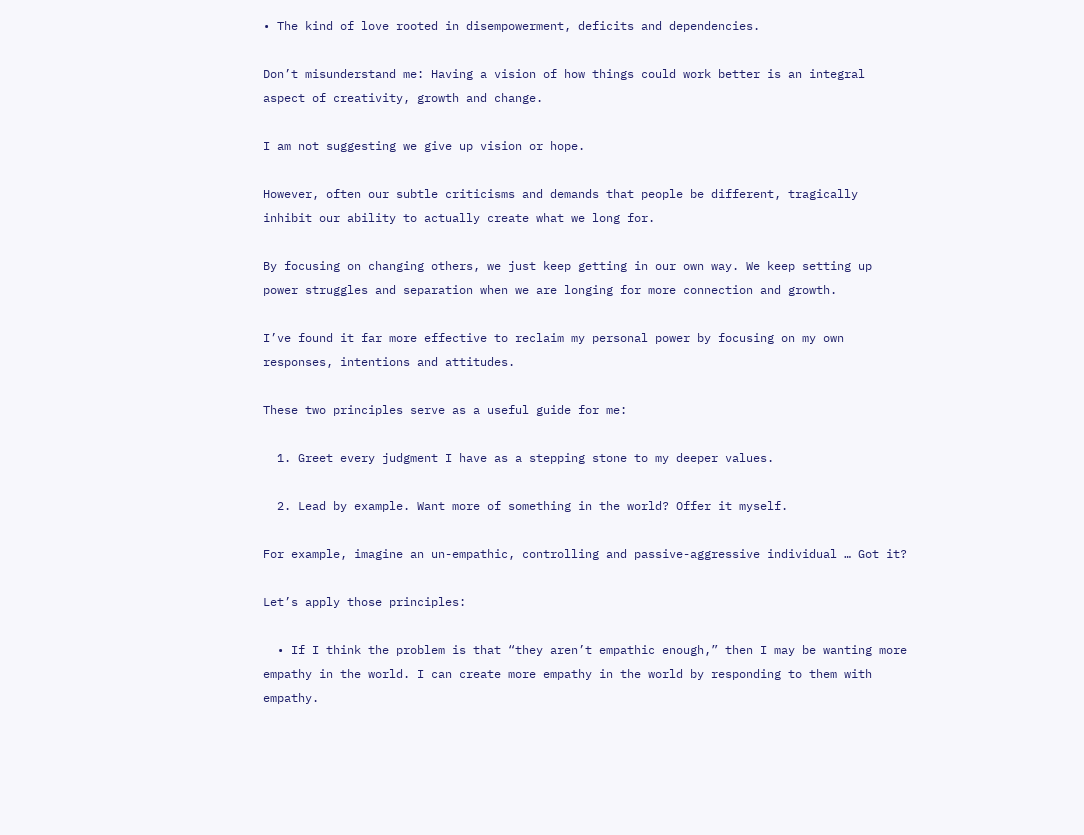• The kind of love rooted in disempowerment, deficits and dependencies.

Don’t misunderstand me: Having a vision of how things could work better is an integral aspect of creativity, growth and change.

I am not suggesting we give up vision or hope.

However, often our subtle criticisms and demands that people be different, tragically inhibit our ability to actually create what we long for.

By focusing on changing others, we just keep getting in our own way. We keep setting up power struggles and separation when we are longing for more connection and growth.

I’ve found it far more effective to reclaim my personal power by focusing on my own responses, intentions and attitudes.

These two principles serve as a useful guide for me:

  1. Greet every judgment I have as a stepping stone to my deeper values.

  2. Lead by example. Want more of something in the world? Offer it myself.

For example, imagine an un-empathic, controlling and passive-aggressive individual … Got it?

Let’s apply those principles:

  • If I think the problem is that “they aren’t empathic enough,” then I may be wanting more empathy in the world. I can create more empathy in the world by responding to them with empathy.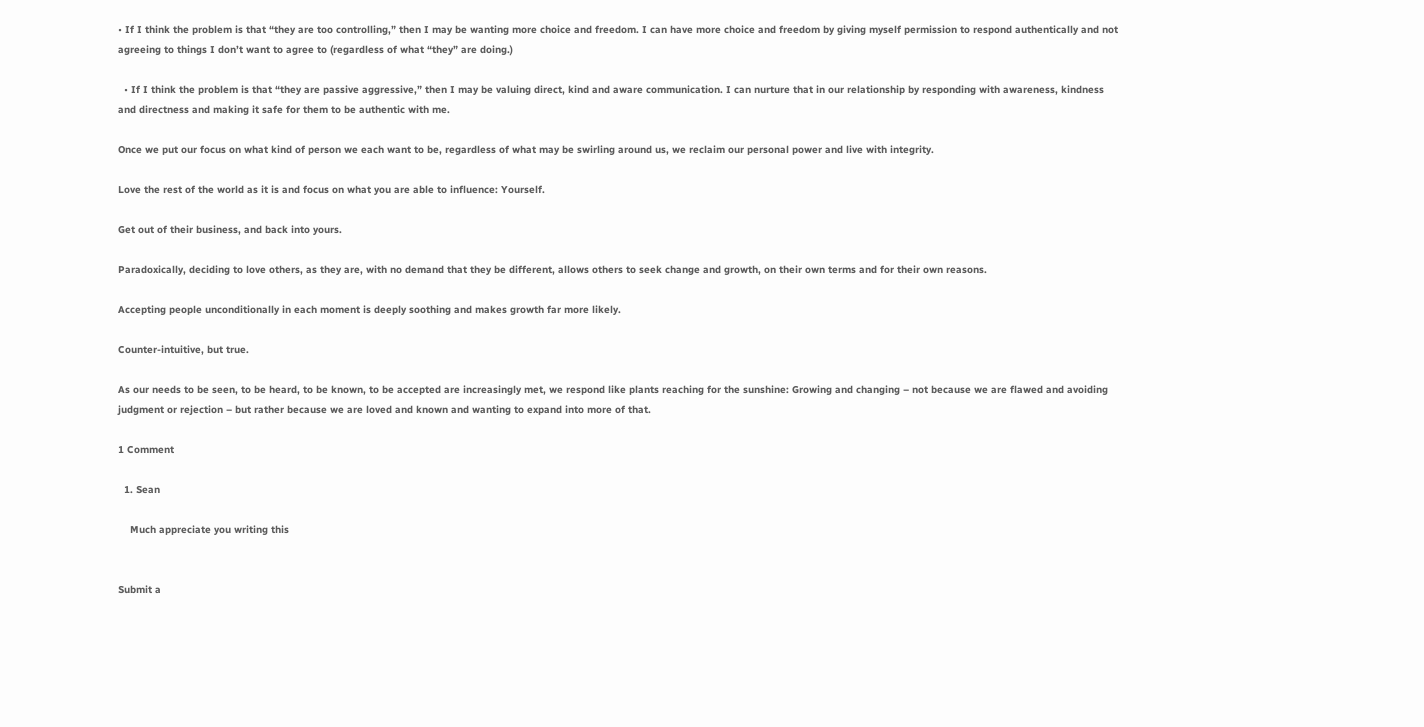• If I think the problem is that “they are too controlling,” then I may be wanting more choice and freedom. I can have more choice and freedom by giving myself permission to respond authentically and not agreeing to things I don’t want to agree to (regardless of what “they” are doing.)

  • If I think the problem is that “they are passive aggressive,” then I may be valuing direct, kind and aware communication. I can nurture that in our relationship by responding with awareness, kindness and directness and making it safe for them to be authentic with me.

Once we put our focus on what kind of person we each want to be, regardless of what may be swirling around us, we reclaim our personal power and live with integrity.

Love the rest of the world as it is and focus on what you are able to influence: Yourself.

Get out of their business, and back into yours.

Paradoxically, deciding to love others, as they are, with no demand that they be different, allows others to seek change and growth, on their own terms and for their own reasons.

Accepting people unconditionally in each moment is deeply soothing and makes growth far more likely.

Counter-intuitive, but true.

As our needs to be seen, to be heard, to be known, to be accepted are increasingly met, we respond like plants reaching for the sunshine: Growing and changing – not because we are flawed and avoiding judgment or rejection – but rather because we are loved and known and wanting to expand into more of that.

1 Comment

  1. Sean

    Much appreciate you writing this


Submit a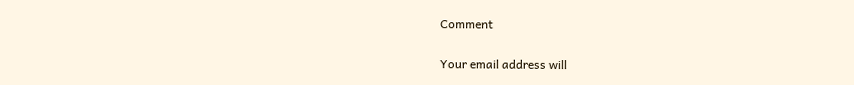Comment

Your email address will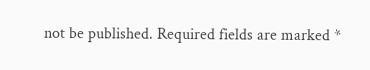not be published. Required fields are marked *